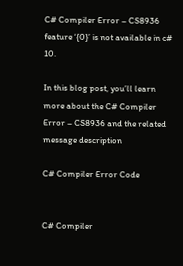C# Compiler Error – CS8936 feature ‘{0}’ is not available in c# 10.

In this blog post, you’ll learn more about the C# Compiler Error – CS8936 and the related message description

C# Compiler Error Code


C# Compiler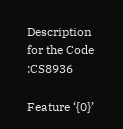Description for the Code :CS8936

Feature ‘{0}’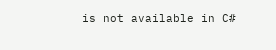is not available in C#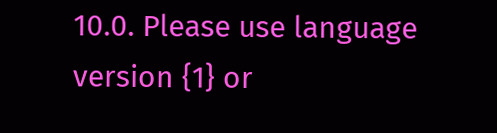10.0. Please use language version {1} or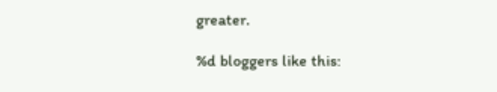greater.

%d bloggers like this: